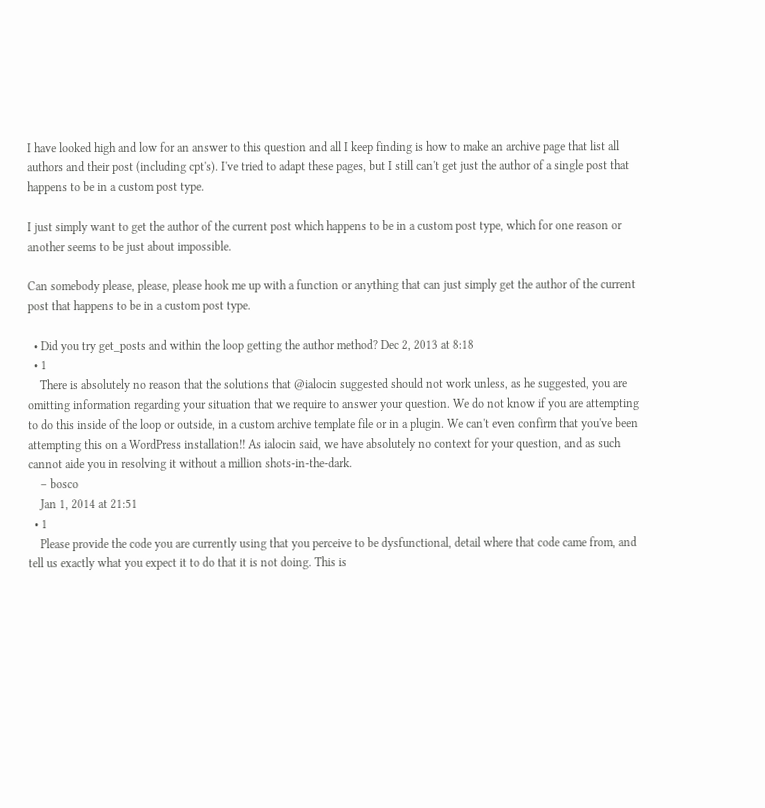I have looked high and low for an answer to this question and all I keep finding is how to make an archive page that list all authors and their post (including cpt's). I've tried to adapt these pages, but I still can't get just the author of a single post that happens to be in a custom post type.

I just simply want to get the author of the current post which happens to be in a custom post type, which for one reason or another seems to be just about impossible.

Can somebody please, please, please hook me up with a function or anything that can just simply get the author of the current post that happens to be in a custom post type.

  • Did you try get_posts and within the loop getting the author method? Dec 2, 2013 at 8:18
  • 1
    There is absolutely no reason that the solutions that @ialocin suggested should not work unless, as he suggested, you are omitting information regarding your situation that we require to answer your question. We do not know if you are attempting to do this inside of the loop or outside, in a custom archive template file or in a plugin. We can't even confirm that you've been attempting this on a WordPress installation!! As ialocin said, we have absolutely no context for your question, and as such cannot aide you in resolving it without a million shots-in-the-dark.
    – bosco
    Jan 1, 2014 at 21:51
  • 1
    Please provide the code you are currently using that you perceive to be dysfunctional, detail where that code came from, and tell us exactly what you expect it to do that it is not doing. This is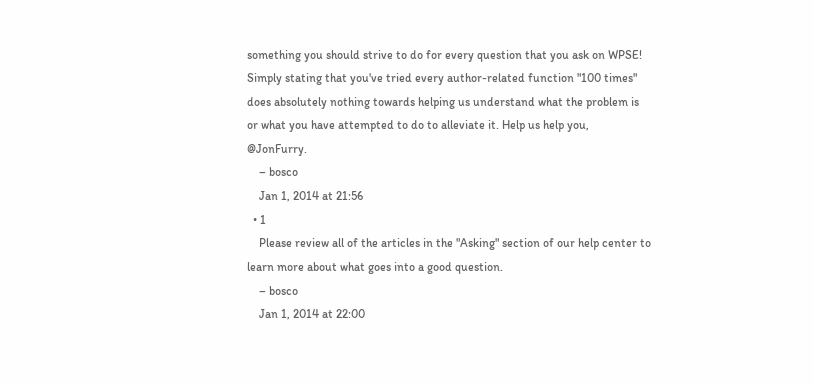something you should strive to do for every question that you ask on WPSE! Simply stating that you've tried every author-related function "100 times" does absolutely nothing towards helping us understand what the problem is or what you have attempted to do to alleviate it. Help us help you, @JonFurry.
    – bosco
    Jan 1, 2014 at 21:56
  • 1
    Please review all of the articles in the "Asking" section of our help center to learn more about what goes into a good question.
    – bosco
    Jan 1, 2014 at 22:00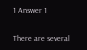1 Answer 1


There are several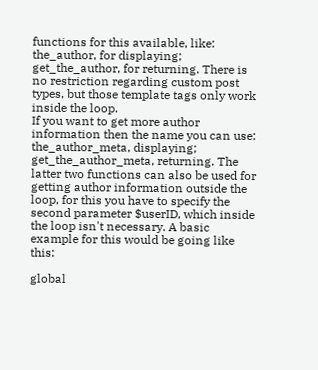functions for this available, like: the_author, for displaying; get_the_author, for returning. There is no restriction regarding custom post types, but those template tags only work inside the loop.
If you want to get more author information then the name you can use: the_author_meta, displaying; get_the_author_meta, returning. The latter two functions can also be used for getting author information outside the loop, for this you have to specify the second parameter $userID, which inside the loop isn't necessary. A basic example for this would be going like this:

global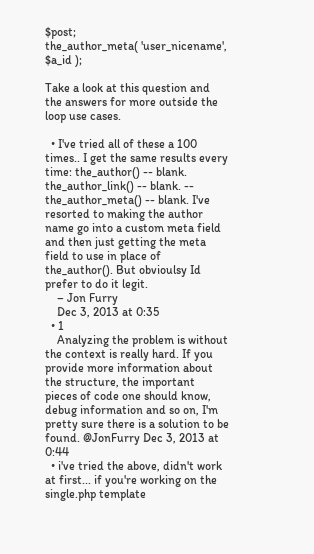$post;
the_author_meta( 'user_nicename', $a_id );

Take a look at this question and the answers for more outside the loop use cases.

  • I've tried all of these a 100 times.. I get the same results every time: the_author() -- blank. the_author_link() -- blank. -- the_author_meta() -- blank. I've resorted to making the author name go into a custom meta field and then just getting the meta field to use in place of the_author(). But obvioulsy Id prefer to do it legit.
    – Jon Furry
    Dec 3, 2013 at 0:35
  • 1
    Analyzing the problem is without the context is really hard. If you provide more information about the structure, the important pieces of code one should know, debug information and so on, I'm pretty sure there is a solution to be found. @JonFurry Dec 3, 2013 at 0:44
  • i've tried the above, didn't work at first... if you're working on the single.php template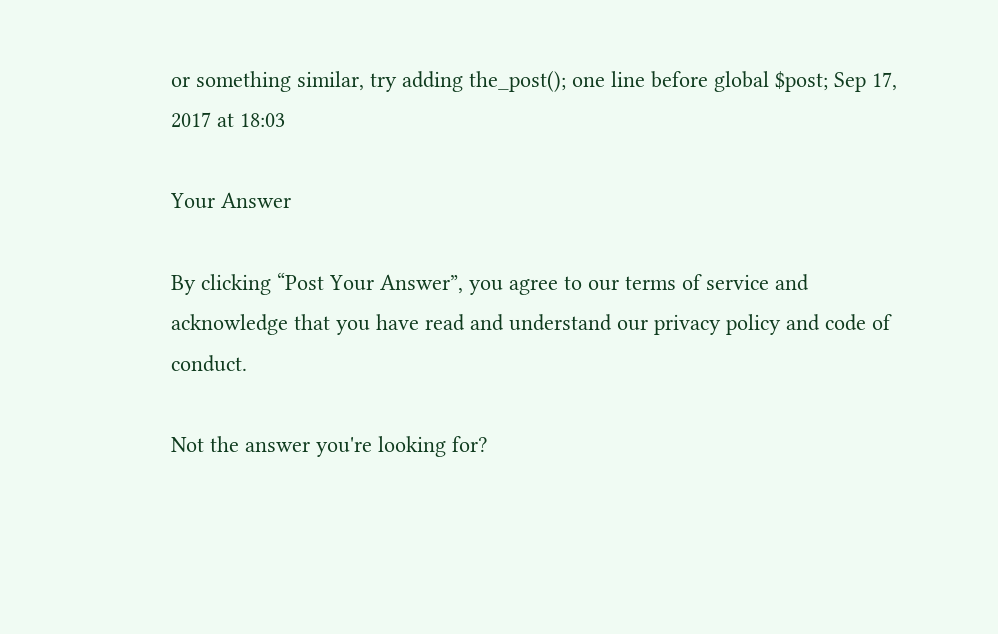or something similar, try adding the_post(); one line before global $post; Sep 17, 2017 at 18:03

Your Answer

By clicking “Post Your Answer”, you agree to our terms of service and acknowledge that you have read and understand our privacy policy and code of conduct.

Not the answer you're looking for?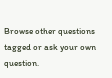Browse other questions tagged or ask your own question.